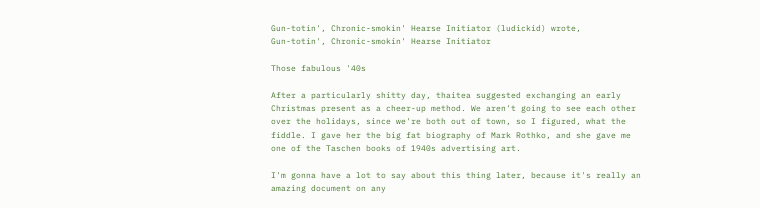Gun-totin', Chronic-smokin' Hearse Initiator (ludickid) wrote,
Gun-totin', Chronic-smokin' Hearse Initiator

Those fabulous '40s

After a particularly shitty day, thaitea suggested exchanging an early Christmas present as a cheer-up method. We aren't going to see each other over the holidays, since we're both out of town, so I figured, what the fiddle. I gave her the big fat biography of Mark Rothko, and she gave me one of the Taschen books of 1940s advertising art.

I'm gonna have a lot to say about this thing later, because it's really an amazing document on any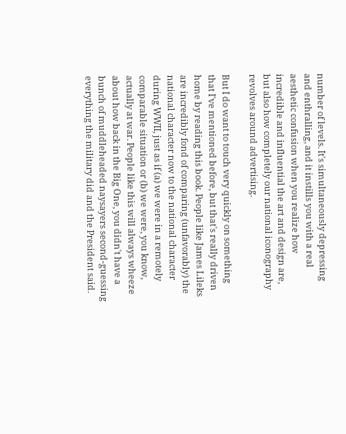number of levels. It's simultaneously depressing and enthralling, and it instills you with a real aesthetic confusion when you realize how incredible and influential the art and design are, but also how completely our national iconography revolves around advertising.

But I do want to touch very quickly on something that I've mentioned before, but that's really driven home by reading this book. People like James Lileks are incredibly fond of comparing (unfavorably) the national character now to the national character during WWII, just as if (a) we were in a remotely comparable situation or (b) we were, you know, actually at war. People like this will always wheeze about how back in the Big One, you didn't have a bunch of muddleheaded naysayers second-guessing everything the military did and the President said.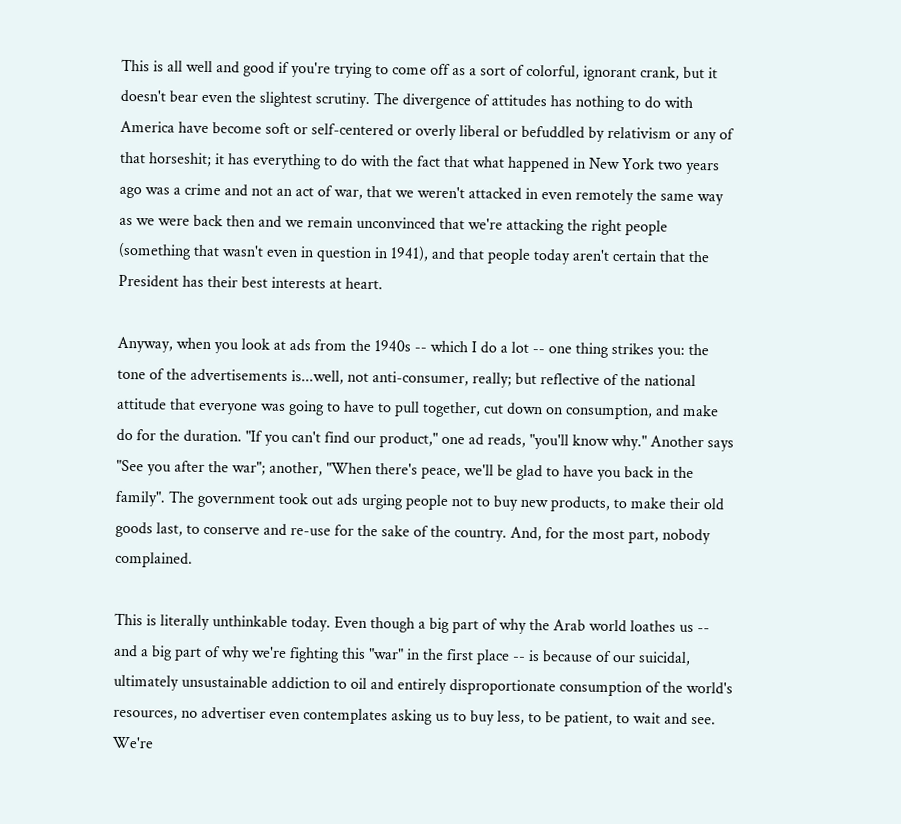This is all well and good if you're trying to come off as a sort of colorful, ignorant crank, but it doesn't bear even the slightest scrutiny. The divergence of attitudes has nothing to do with America have become soft or self-centered or overly liberal or befuddled by relativism or any of that horseshit; it has everything to do with the fact that what happened in New York two years ago was a crime and not an act of war, that we weren't attacked in even remotely the same way as we were back then and we remain unconvinced that we're attacking the right people (something that wasn't even in question in 1941), and that people today aren't certain that the President has their best interests at heart.

Anyway, when you look at ads from the 1940s -- which I do a lot -- one thing strikes you: the tone of the advertisements is...well, not anti-consumer, really; but reflective of the national attitude that everyone was going to have to pull together, cut down on consumption, and make do for the duration. "If you can't find our product," one ad reads, "you'll know why." Another says "See you after the war"; another, "When there's peace, we'll be glad to have you back in the family". The government took out ads urging people not to buy new products, to make their old goods last, to conserve and re-use for the sake of the country. And, for the most part, nobody complained.

This is literally unthinkable today. Even though a big part of why the Arab world loathes us -- and a big part of why we're fighting this "war" in the first place -- is because of our suicidal, ultimately unsustainable addiction to oil and entirely disproportionate consumption of the world's resources, no advertiser even contemplates asking us to buy less, to be patient, to wait and see. We're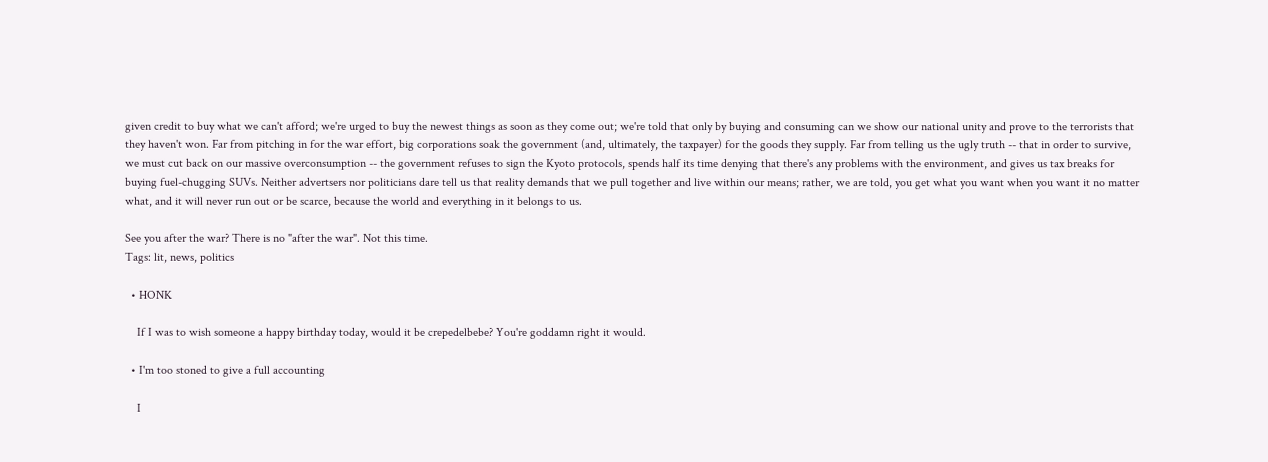given credit to buy what we can't afford; we're urged to buy the newest things as soon as they come out; we're told that only by buying and consuming can we show our national unity and prove to the terrorists that they haven't won. Far from pitching in for the war effort, big corporations soak the government (and, ultimately, the taxpayer) for the goods they supply. Far from telling us the ugly truth -- that in order to survive, we must cut back on our massive overconsumption -- the government refuses to sign the Kyoto protocols, spends half its time denying that there's any problems with the environment, and gives us tax breaks for buying fuel-chugging SUVs. Neither advertsers nor politicians dare tell us that reality demands that we pull together and live within our means; rather, we are told, you get what you want when you want it no matter what, and it will never run out or be scarce, because the world and everything in it belongs to us.

See you after the war? There is no "after the war". Not this time.
Tags: lit, news, politics

  • HONK

    If I was to wish someone a happy birthday today, would it be crepedelbebe? You're goddamn right it would.

  • I'm too stoned to give a full accounting

    I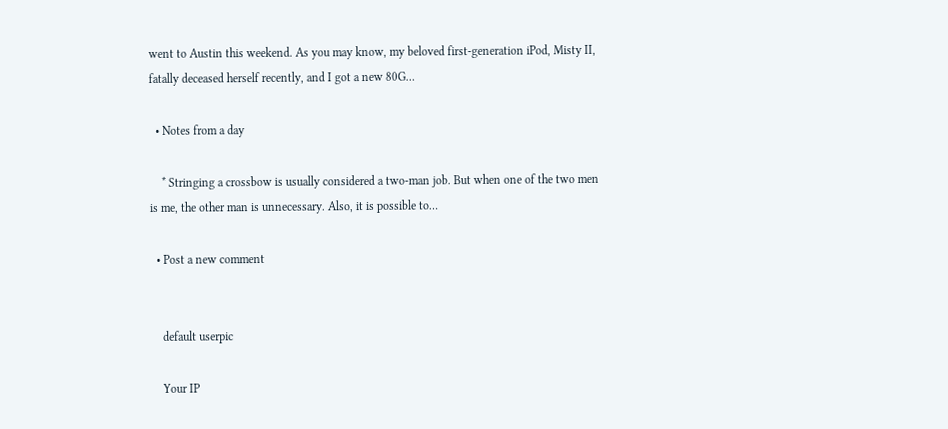went to Austin this weekend. As you may know, my beloved first-generation iPod, Misty II, fatally deceased herself recently, and I got a new 80G…

  • Notes from a day

    * Stringing a crossbow is usually considered a two-man job. But when one of the two men is me, the other man is unnecessary. Also, it is possible to…

  • Post a new comment


    default userpic

    Your IP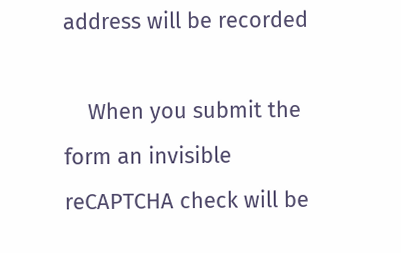address will be recorded

    When you submit the form an invisible reCAPTCHA check will be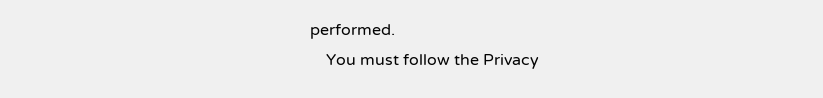performed.
    You must follow the Privacy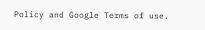Policy and Google Terms of use.